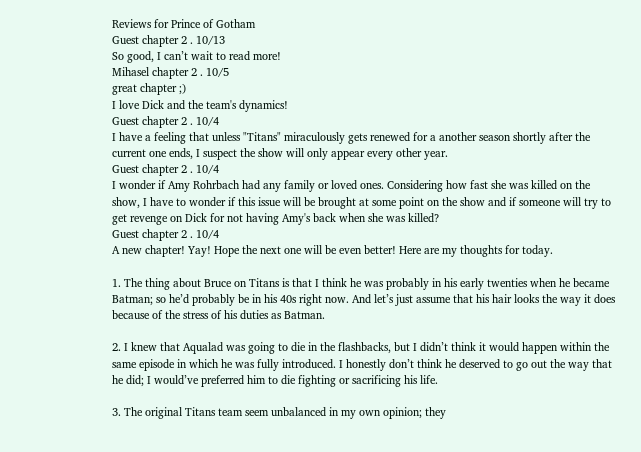Reviews for Prince of Gotham
Guest chapter 2 . 10/13
So good, I can’t wait to read more!
Mihasel chapter 2 . 10/5
great chapter ;)
I love Dick and the team's dynamics!
Guest chapter 2 . 10/4
I have a feeling that unless "Titans" miraculously gets renewed for a another season shortly after the current one ends, I suspect the show will only appear every other year.
Guest chapter 2 . 10/4
I wonder if Amy Rohrbach had any family or loved ones. Considering how fast she was killed on the show, I have to wonder if this issue will be brought at some point on the show and if someone will try to get revenge on Dick for not having Amy's back when she was killed?
Guest chapter 2 . 10/4
A new chapter! Yay! Hope the next one will be even better! Here are my thoughts for today.

1. The thing about Bruce on Titans is that I think he was probably in his early twenties when he became Batman; so he’d probably be in his 40s right now. And let’s just assume that his hair looks the way it does because of the stress of his duties as Batman.

2. I knew that Aqualad was going to die in the flashbacks, but I didn’t think it would happen within the same episode in which he was fully introduced. I honestly don’t think he deserved to go out the way that he did; I would’ve preferred him to die fighting or sacrificing his life.

3. The original Titans team seem unbalanced in my own opinion; they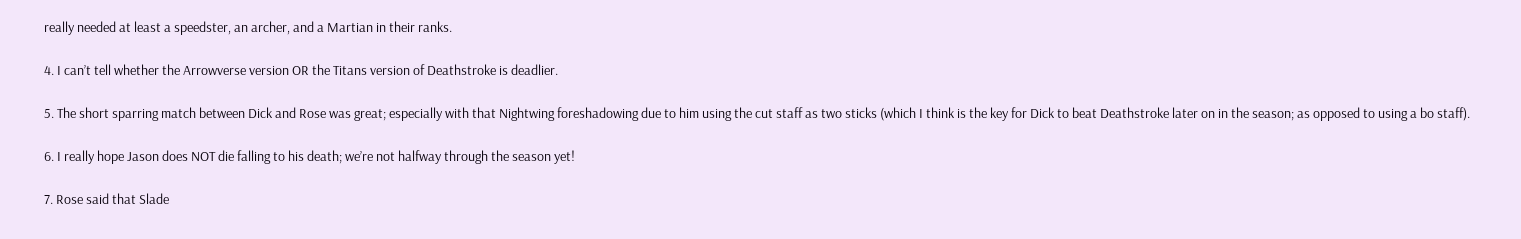really needed at least a speedster, an archer, and a Martian in their ranks.

4. I can’t tell whether the Arrowverse version OR the Titans version of Deathstroke is deadlier.

5. The short sparring match between Dick and Rose was great; especially with that Nightwing foreshadowing due to him using the cut staff as two sticks (which I think is the key for Dick to beat Deathstroke later on in the season; as opposed to using a bo staff).

6. I really hope Jason does NOT die falling to his death; we’re not halfway through the season yet!

7. Rose said that Slade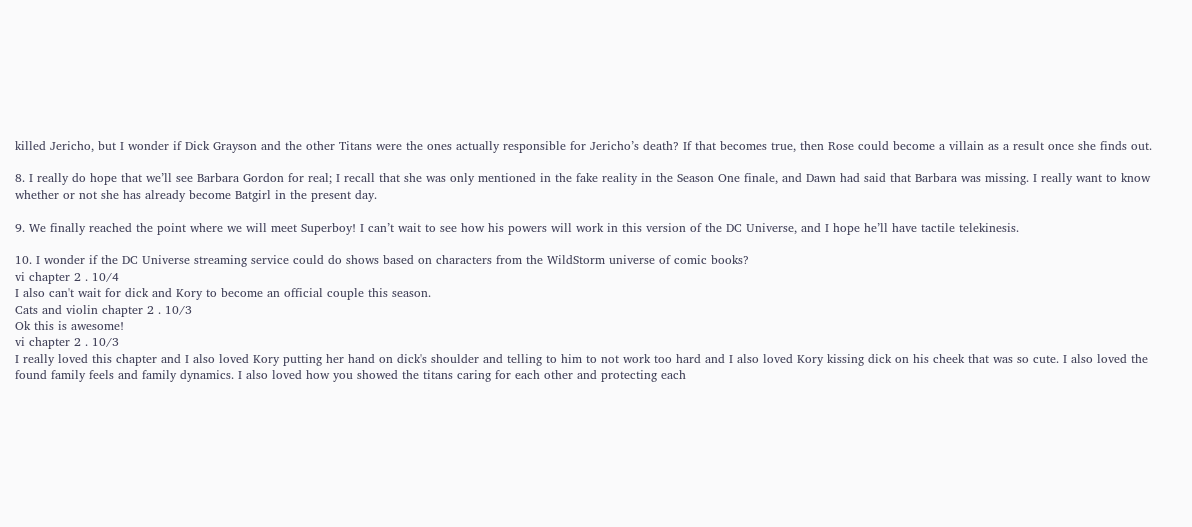killed Jericho, but I wonder if Dick Grayson and the other Titans were the ones actually responsible for Jericho’s death? If that becomes true, then Rose could become a villain as a result once she finds out.

8. I really do hope that we’ll see Barbara Gordon for real; I recall that she was only mentioned in the fake reality in the Season One finale, and Dawn had said that Barbara was missing. I really want to know whether or not she has already become Batgirl in the present day.

9. We finally reached the point where we will meet Superboy! I can’t wait to see how his powers will work in this version of the DC Universe, and I hope he’ll have tactile telekinesis.

10. I wonder if the DC Universe streaming service could do shows based on characters from the WildStorm universe of comic books?
vi chapter 2 . 10/4
I also can't wait for dick and Kory to become an official couple this season.
Cats and violin chapter 2 . 10/3
Ok this is awesome!
vi chapter 2 . 10/3
I really loved this chapter and I also loved Kory putting her hand on dick's shoulder and telling to him to not work too hard and I also loved Kory kissing dick on his cheek that was so cute. I also loved the found family feels and family dynamics. I also loved how you showed the titans caring for each other and protecting each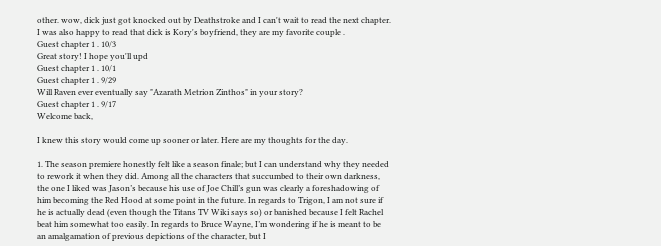other. wow, dick just got knocked out by Deathstroke and I can't wait to read the next chapter. I was also happy to read that dick is Kory's boyfriend, they are my favorite couple .
Guest chapter 1 . 10/3
Great story! I hope you'll upd
Guest chapter 1 . 10/1
Guest chapter 1 . 9/29
Will Raven ever eventually say "Azarath Metrion Zinthos" in your story?
Guest chapter 1 . 9/17
Welcome back,

I knew this story would come up sooner or later. Here are my thoughts for the day.

1. The season premiere honestly felt like a season finale; but I can understand why they needed to rework it when they did. Among all the characters that succumbed to their own darkness, the one I liked was Jason’s because his use of Joe Chill’s gun was clearly a foreshadowing of him becoming the Red Hood at some point in the future. In regards to Trigon, I am not sure if he is actually dead (even though the Titans TV Wiki says so) or banished because I felt Rachel beat him somewhat too easily. In regards to Bruce Wayne, I’m wondering if he is meant to be an amalgamation of previous depictions of the character, but I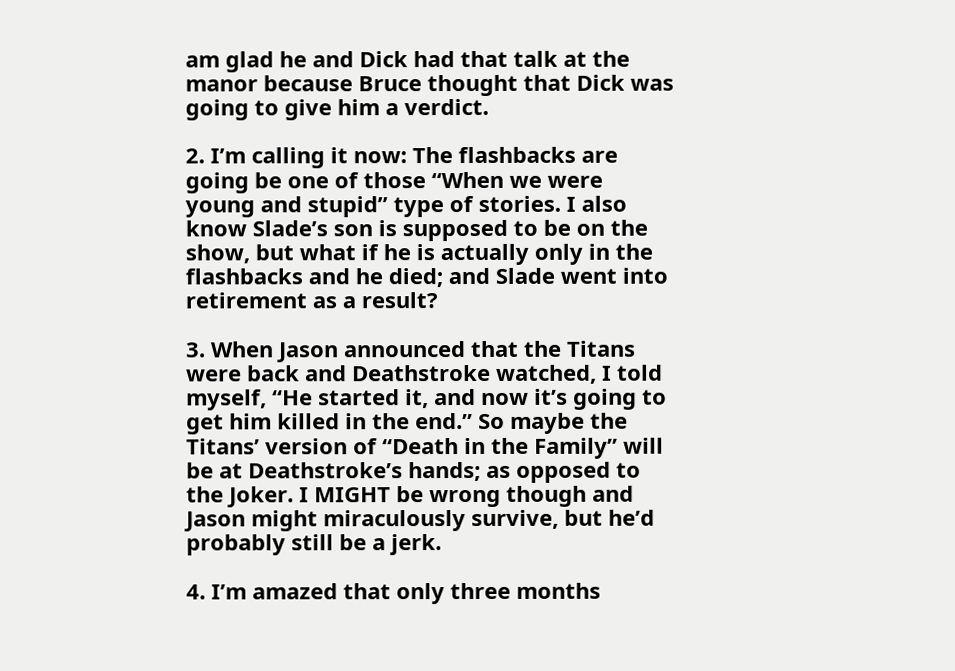am glad he and Dick had that talk at the manor because Bruce thought that Dick was going to give him a verdict.

2. I’m calling it now: The flashbacks are going be one of those “When we were young and stupid” type of stories. I also know Slade’s son is supposed to be on the show, but what if he is actually only in the flashbacks and he died; and Slade went into retirement as a result?

3. When Jason announced that the Titans were back and Deathstroke watched, I told myself, “He started it, and now it’s going to get him killed in the end.” So maybe the Titans’ version of “Death in the Family” will be at Deathstroke’s hands; as opposed to the Joker. I MIGHT be wrong though and Jason might miraculously survive, but he’d probably still be a jerk.

4. I’m amazed that only three months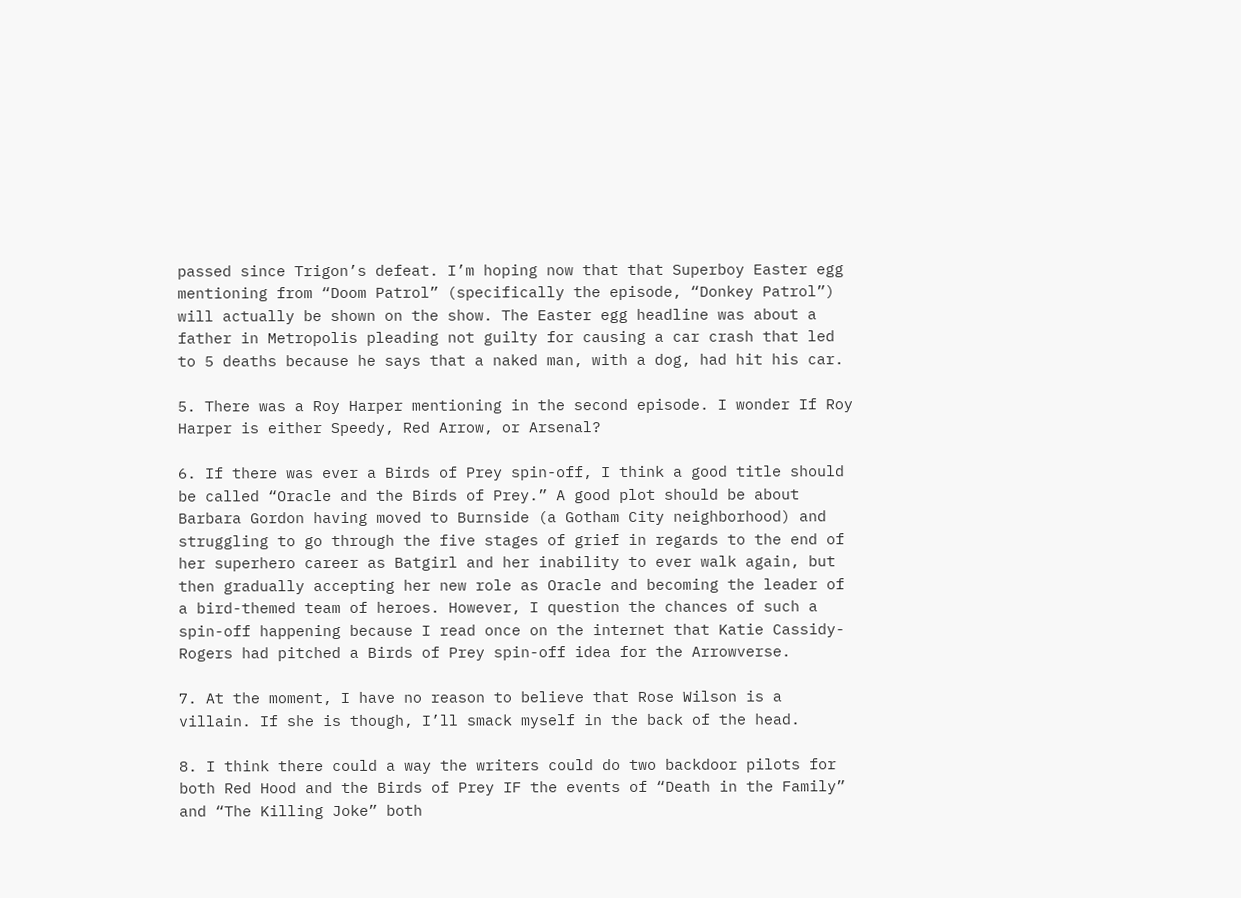passed since Trigon’s defeat. I’m hoping now that that Superboy Easter egg mentioning from “Doom Patrol” (specifically the episode, “Donkey Patrol”) will actually be shown on the show. The Easter egg headline was about a father in Metropolis pleading not guilty for causing a car crash that led to 5 deaths because he says that a naked man, with a dog, had hit his car.

5. There was a Roy Harper mentioning in the second episode. I wonder If Roy Harper is either Speedy, Red Arrow, or Arsenal?

6. If there was ever a Birds of Prey spin-off, I think a good title should be called “Oracle and the Birds of Prey.” A good plot should be about Barbara Gordon having moved to Burnside (a Gotham City neighborhood) and struggling to go through the five stages of grief in regards to the end of her superhero career as Batgirl and her inability to ever walk again, but then gradually accepting her new role as Oracle and becoming the leader of a bird-themed team of heroes. However, I question the chances of such a spin-off happening because I read once on the internet that Katie Cassidy-Rogers had pitched a Birds of Prey spin-off idea for the Arrowverse.

7. At the moment, I have no reason to believe that Rose Wilson is a villain. If she is though, I’ll smack myself in the back of the head.

8. I think there could a way the writers could do two backdoor pilots for both Red Hood and the Birds of Prey IF the events of “Death in the Family” and “The Killing Joke” both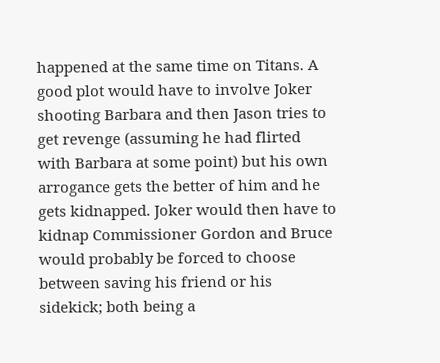happened at the same time on Titans. A good plot would have to involve Joker shooting Barbara and then Jason tries to get revenge (assuming he had flirted with Barbara at some point) but his own arrogance gets the better of him and he gets kidnapped. Joker would then have to kidnap Commissioner Gordon and Bruce would probably be forced to choose between saving his friend or his sidekick; both being a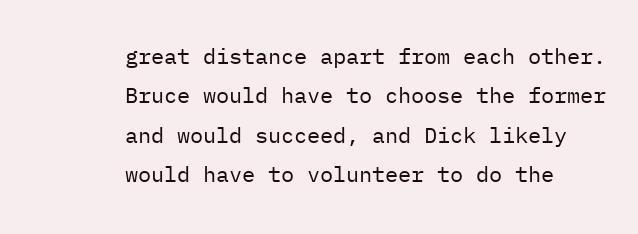great distance apart from each other. Bruce would have to choose the former and would succeed, and Dick likely would have to volunteer to do the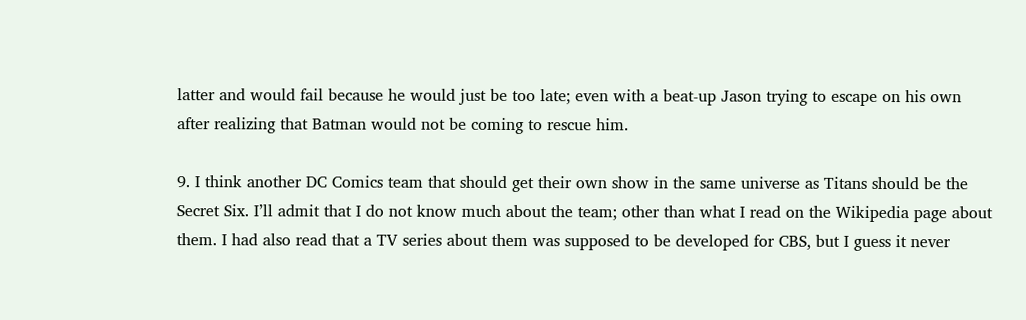latter and would fail because he would just be too late; even with a beat-up Jason trying to escape on his own after realizing that Batman would not be coming to rescue him.

9. I think another DC Comics team that should get their own show in the same universe as Titans should be the Secret Six. I’ll admit that I do not know much about the team; other than what I read on the Wikipedia page about them. I had also read that a TV series about them was supposed to be developed for CBS, but I guess it never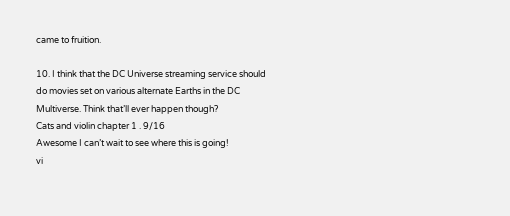came to fruition.

10. I think that the DC Universe streaming service should do movies set on various alternate Earths in the DC Multiverse. Think that’ll ever happen though?
Cats and violin chapter 1 . 9/16
Awesome I can’t wait to see where this is going!
vi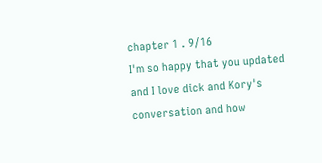chapter 1 . 9/16
I'm so happy that you updated and I love dick and Kory's conversation and how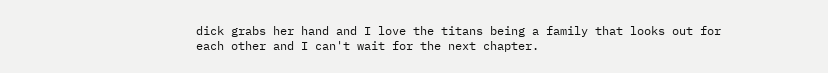dick grabs her hand and I love the titans being a family that looks out for each other and I can't wait for the next chapter.